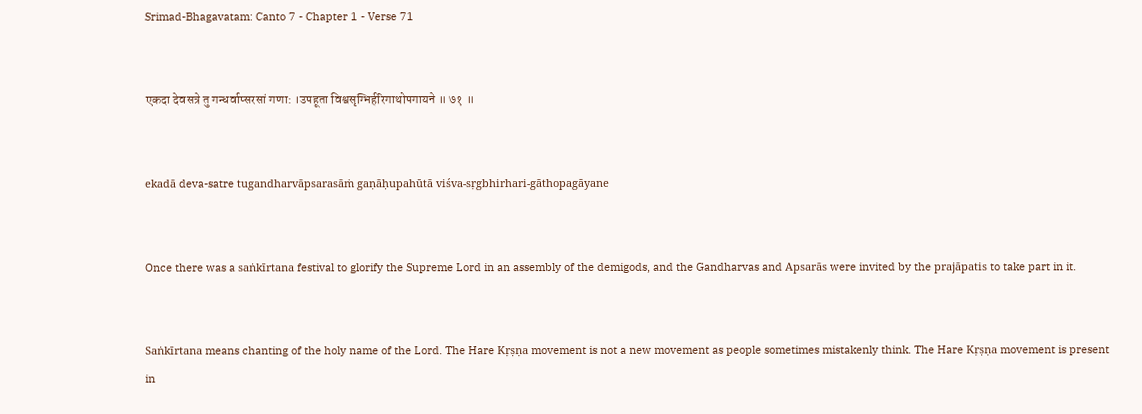Srimad-Bhagavatam: Canto 7 - Chapter 1 - Verse 71


एकदा देवसत्रे तु गन्धर्वाप्सरसां गणा: ।उपहूता विश्वसृग्भिर्हरिगाथोपगायने ॥ ७१ ॥


ekadā deva-satre tugandharvāpsarasāṁ gaṇāḥupahūtā viśva-sṛgbhirhari-gāthopagāyane


Once there was a saṅkīrtana festival to glorify the Supreme Lord in an assembly of the demigods, and the Gandharvas and Apsarās were invited by the prajāpatis to take part in it.


Saṅkīrtana means chanting of the holy name of the Lord. The Hare Kṛṣṇa movement is not a new movement as people sometimes mistakenly think. The Hare Kṛṣṇa movement is present in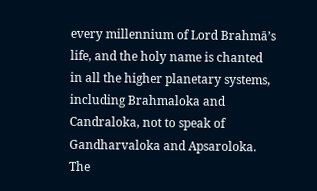every millennium of Lord Brahmā’s life, and the holy name is chanted in all the higher planetary systems, including Brahmaloka and Candraloka, not to speak of Gandharvaloka and Apsaroloka. The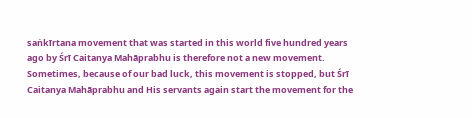saṅkīrtana movement that was started in this world five hundred years ago by Śrī Caitanya Mahāprabhu is therefore not a new movement. Sometimes, because of our bad luck, this movement is stopped, but Śrī Caitanya Mahāprabhu and His servants again start the movement for the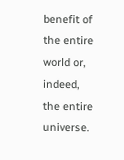benefit of the entire world or, indeed, the entire universe.